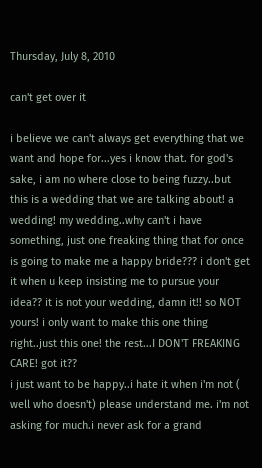Thursday, July 8, 2010

can't get over it

i believe we can't always get everything that we want and hope for...yes i know that. for god's sake, i am no where close to being fuzzy..but this is a wedding that we are talking about! a wedding! my wedding..why can't i have something, just one freaking thing that for once is going to make me a happy bride??? i don't get it when u keep insisting me to pursue your idea?? it is not your wedding, damn it!! so NOT yours! i only want to make this one thing right..just this one! the rest...I DON'T FREAKING CARE! got it??
i just want to be happy..i hate it when i'm not ( well who doesn't) please understand me. i'm not asking for much.i never ask for a grand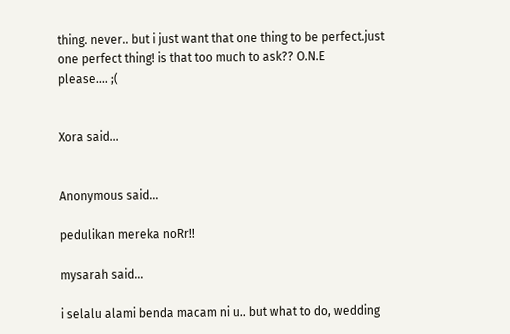thing. never.. but i just want that one thing to be perfect.just one perfect thing! is that too much to ask?? O.N.E
please.... ;(


Xora said...


Anonymous said...

pedulikan mereka noRr!!

mysarah said...

i selalu alami benda macam ni u.. but what to do, wedding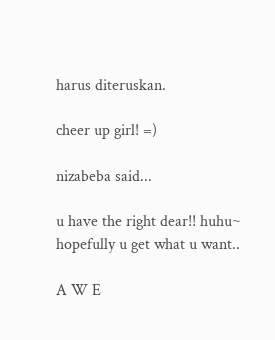harus diteruskan.

cheer up girl! =)

nizabeba said...

u have the right dear!! huhu~
hopefully u get what u want..

A W E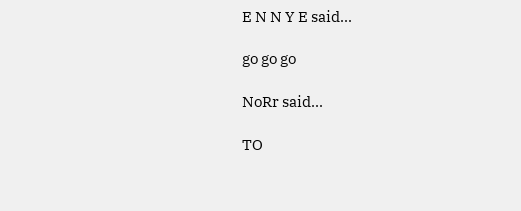E N N Y E said...

go go go

NoRr said...

TO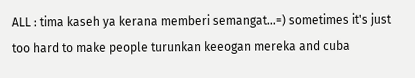ALL : tima kaseh ya kerana memberi semangat...=) sometimes it's just too hard to make people turunkan keeogan mereka and cuba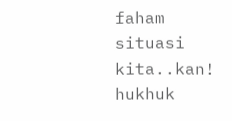faham situasi kita..kan! hukhuk